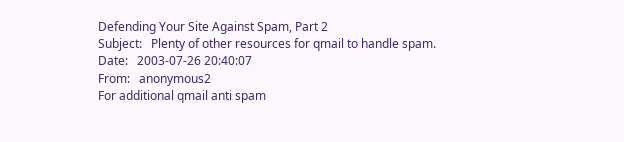Defending Your Site Against Spam, Part 2
Subject:   Plenty of other resources for qmail to handle spam.
Date:   2003-07-26 20:40:07
From:   anonymous2
For additional qmail anti spam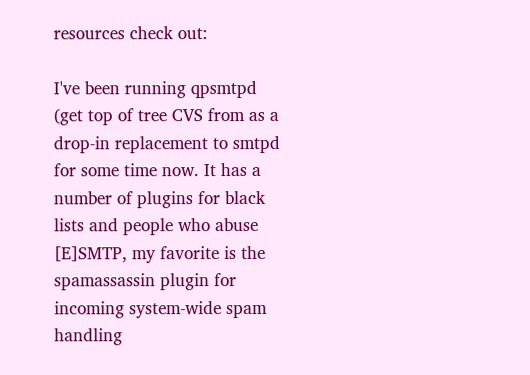resources check out:

I've been running qpsmtpd (get top of tree CVS from as a drop-in replacement to smtpd for some time now. It has a number of plugins for black lists and people who abuse [E]SMTP, my favorite is the spamassassin plugin for incoming system-wide spam handling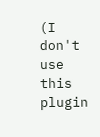(I don't use this plugin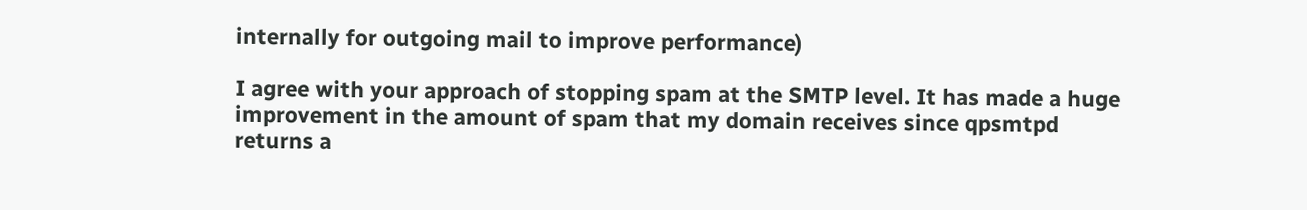internally for outgoing mail to improve performance)

I agree with your approach of stopping spam at the SMTP level. It has made a huge improvement in the amount of spam that my domain receives since qpsmtpd returns a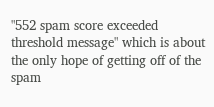"552 spam score exceeded threshold message" which is about the only hope of getting off of the spam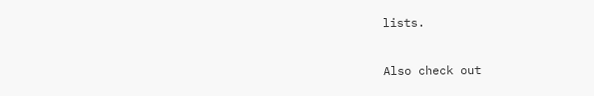lists.

Also check out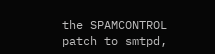the SPAMCONTROL patch to smtpd,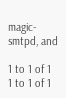magic-smtpd, and

1 to 1 of 1
1 to 1 of 1